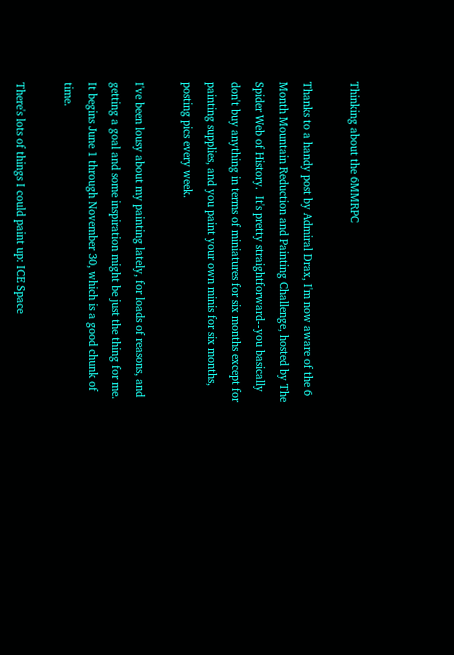Thinking about the 6MMRPC

Thanks to a handy post by Admiral Drax, I'm now aware of the 6 Month Mountain Reduction and Painting Challenge, hosted by The Spider Web of History.  It's pretty straightforward--you basically don't buy anything in terms of miniatures for six months except for painting supplies, and you paint your own minis for six months, posting pics every week.

I've been lousy about my painting lately, for loads of reasons, and getting a goal and some inspiration might be just the thing for me.  It begins June 1 through November 30, which is a good chunk of time.

There's lots of things I could paint up: ICE Space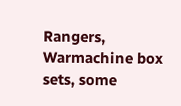Rangers, Warmachine box sets, some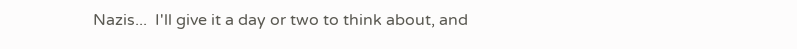Nazis...  I'll give it a day or two to think about, and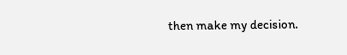then make my decision.